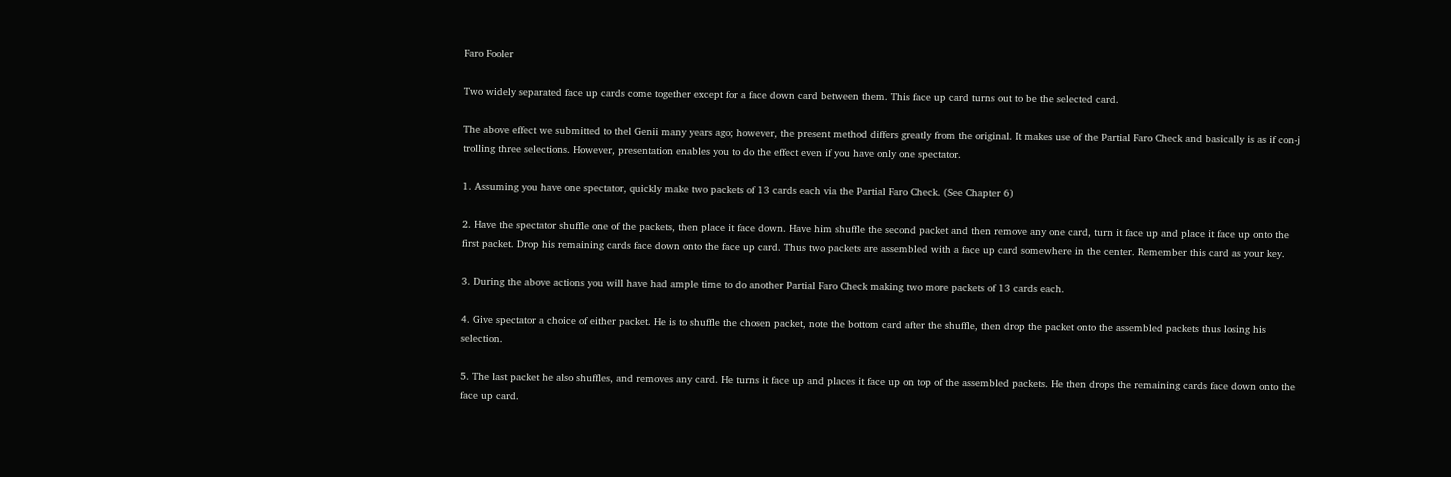Faro Fooler

Two widely separated face up cards come together except for a face down card between them. This face up card turns out to be the selected card.

The above effect we submitted to thel Genii many years ago; however, the present method differs greatly from the original. It makes use of the Partial Faro Check and basically is as if con-j trolling three selections. However, presentation enables you to do the effect even if you have only one spectator.

1. Assuming you have one spectator, quickly make two packets of 13 cards each via the Partial Faro Check. (See Chapter 6)

2. Have the spectator shuffle one of the packets, then place it face down. Have him shuffle the second packet and then remove any one card, turn it face up and place it face up onto the first packet. Drop his remaining cards face down onto the face up card. Thus two packets are assembled with a face up card somewhere in the center. Remember this card as your key.

3. During the above actions you will have had ample time to do another Partial Faro Check making two more packets of 13 cards each.

4. Give spectator a choice of either packet. He is to shuffle the chosen packet, note the bottom card after the shuffle, then drop the packet onto the assembled packets thus losing his selection.

5. The last packet he also shuffles, and removes any card. He turns it face up and places it face up on top of the assembled packets. He then drops the remaining cards face down onto the face up card.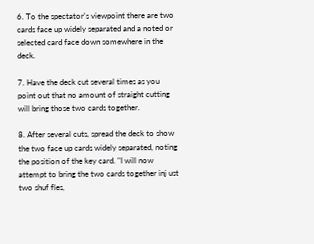6. To the spectator's viewpoint there are two cards face up widely separated and a noted or selected card face down somewhere in the deck.

7. Have the deck cut several times as you point out that no amount of straight cutting will bring those two cards together.

8. After several cuts, spread the deck to show the two face up cards widely separated, noting the position of the key card. "I will now attempt to bring the two cards together inj ust two shuf fles,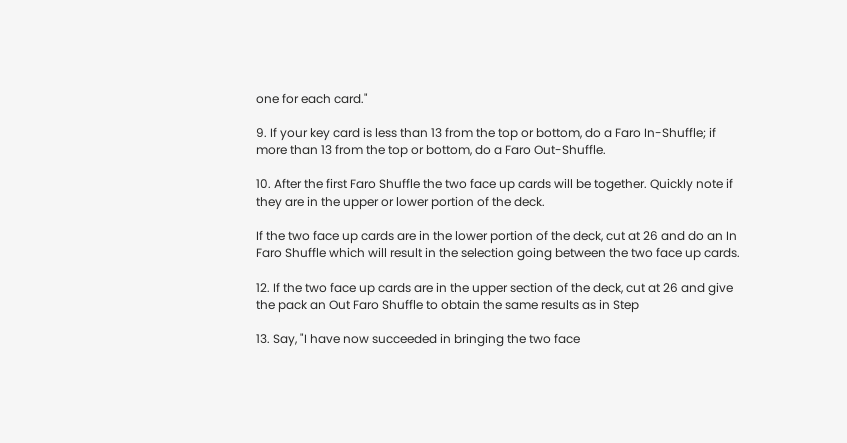one for each card."

9. If your key card is less than 13 from the top or bottom, do a Faro In-Shuffle; if more than 13 from the top or bottom, do a Faro Out-Shuffle.

10. After the first Faro Shuffle the two face up cards will be together. Quickly note if they are in the upper or lower portion of the deck.

If the two face up cards are in the lower portion of the deck, cut at 26 and do an In Faro Shuffle which will result in the selection going between the two face up cards.

12. If the two face up cards are in the upper section of the deck, cut at 26 and give the pack an Out Faro Shuffle to obtain the same results as in Step

13. Say, "I have now succeeded in bringing the two face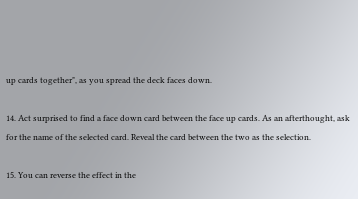up cards together", as you spread the deck faces down.

14. Act surprised to find a face down card between the face up cards. As an afterthought, ask for the name of the selected card. Reveal the card between the two as the selection.

15. You can reverse the effect in the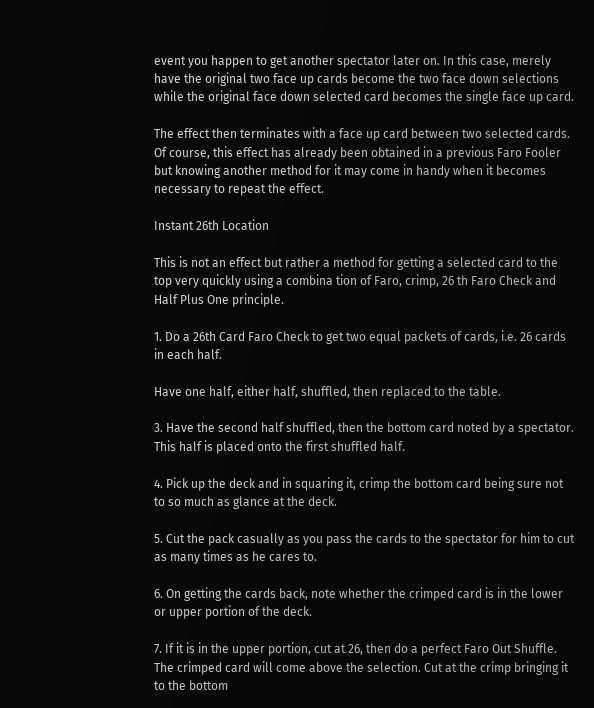event you happen to get another spectator later on. In this case, merely have the original two face up cards become the two face down selections while the original face down selected card becomes the single face up card.

The effect then terminates with a face up card between two selected cards. Of course, this effect has already been obtained in a previous Faro Fooler but knowing another method for it may come in handy when it becomes necessary to repeat the effect.

Instant 26th Location

This is not an effect but rather a method for getting a selected card to the top very quickly using a combina tion of Faro, crimp, 26 th Faro Check and Half Plus One principle.

1. Do a 26th Card Faro Check to get two equal packets of cards, i.e. 26 cards in each half.

Have one half, either half, shuffled, then replaced to the table.

3. Have the second half shuffled, then the bottom card noted by a spectator. This half is placed onto the first shuffled half.

4. Pick up the deck and in squaring it, crimp the bottom card being sure not to so much as glance at the deck.

5. Cut the pack casually as you pass the cards to the spectator for him to cut as many times as he cares to.

6. On getting the cards back, note whether the crimped card is in the lower or upper portion of the deck.

7. If it is in the upper portion, cut at 26, then do a perfect Faro Out Shuffle. The crimped card will come above the selection. Cut at the crimp bringing it to the bottom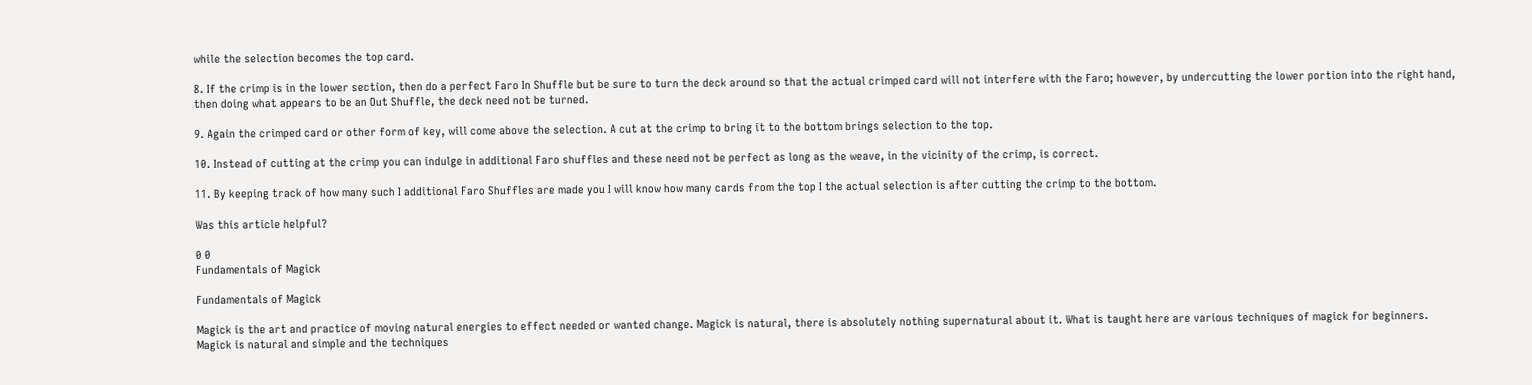while the selection becomes the top card.

8. If the crimp is in the lower section, then do a perfect Faro In Shuffle but be sure to turn the deck around so that the actual crimped card will not interfere with the Faro; however, by undercutting the lower portion into the right hand, then doing what appears to be an Out Shuffle, the deck need not be turned.

9. Again the crimped card or other form of key, will come above the selection. A cut at the crimp to bring it to the bottom brings selection to the top.

10. Instead of cutting at the crimp you can indulge in additional Faro shuffles and these need not be perfect as long as the weave, in the vicinity of the crimp, is correct.

11. By keeping track of how many such I additional Faro Shuffles are made you I will know how many cards from the top I the actual selection is after cutting the crimp to the bottom.

Was this article helpful?

0 0
Fundamentals of Magick

Fundamentals of Magick

Magick is the art and practice of moving natural energies to effect needed or wanted change. Magick is natural, there is absolutely nothing supernatural about it. What is taught here are various techniques of magick for beginners. Magick is natural and simple and the techniques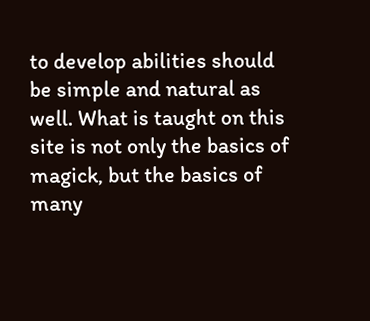to develop abilities should be simple and natural as well. What is taught on this site is not only the basics of magick, but the basics of many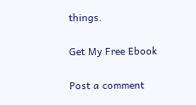things.

Get My Free Ebook

Post a comment